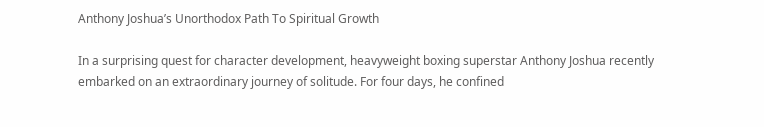Anthony Joshua’s Unorthodox Path To Spiritual Growth

In a surprising quest for character development, heavyweight boxing superstar Anthony Joshua recently embarked on an extraordinary journey of solitude. For four days, he confined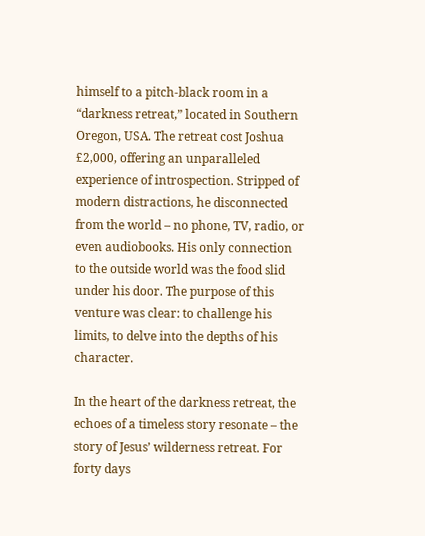himself to a pitch-black room in a “darkness retreat,” located in Southern Oregon, USA. The retreat cost Joshua £2,000, offering an unparalleled experience of introspection. Stripped of modern distractions, he disconnected from the world – no phone, TV, radio, or even audiobooks. His only connection to the outside world was the food slid under his door. The purpose of this venture was clear: to challenge his limits, to delve into the depths of his character.

In the heart of the darkness retreat, the echoes of a timeless story resonate – the story of Jesus’ wilderness retreat. For forty days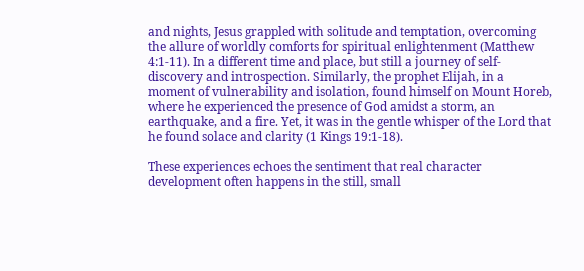and nights, Jesus grappled with solitude and temptation, overcoming the allure of worldly comforts for spiritual enlightenment (Matthew 4:1-11). In a different time and place, but still a journey of self-discovery and introspection. Similarly, the prophet Elijah, in a moment of vulnerability and isolation, found himself on Mount Horeb, where he experienced the presence of God amidst a storm, an earthquake, and a fire. Yet, it was in the gentle whisper of the Lord that he found solace and clarity (1 Kings 19:1-18).

These experiences echoes the sentiment that real character development often happens in the still, small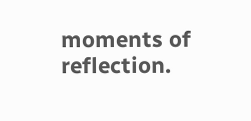moments of reflection.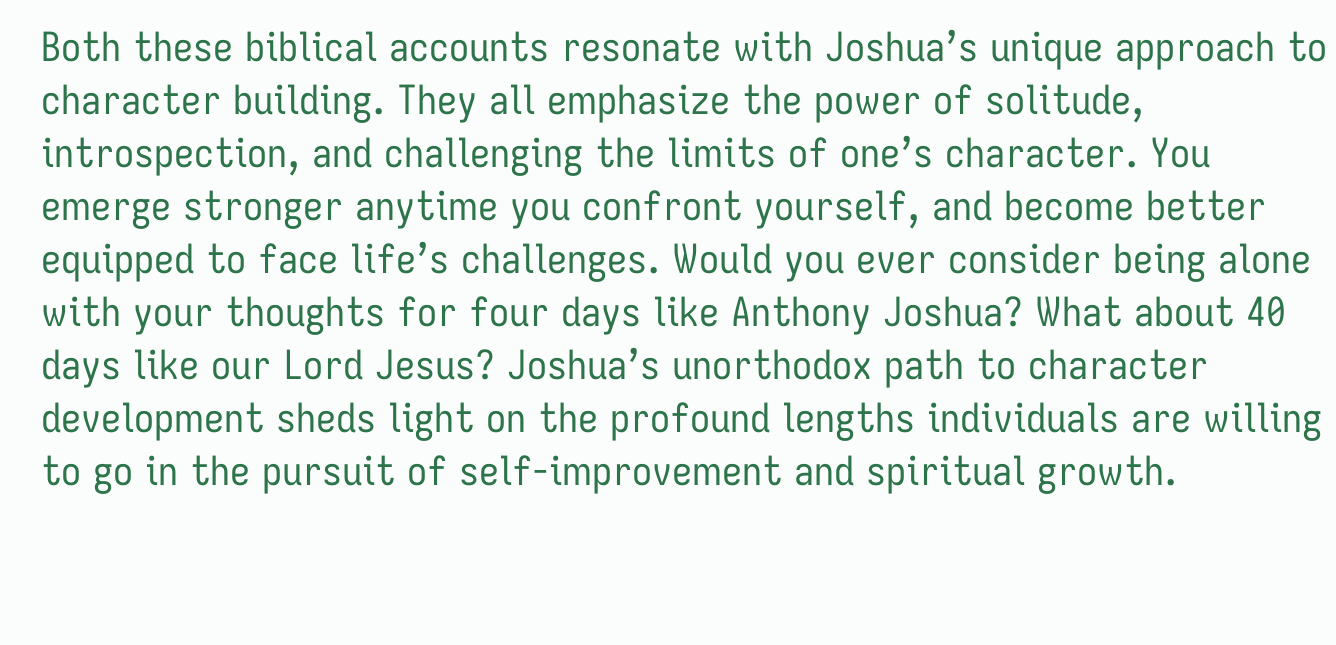Both these biblical accounts resonate with Joshua’s unique approach to character building. They all emphasize the power of solitude, introspection, and challenging the limits of one’s character. You emerge stronger anytime you confront yourself, and become better equipped to face life’s challenges. Would you ever consider being alone with your thoughts for four days like Anthony Joshua? What about 40 days like our Lord Jesus? Joshua’s unorthodox path to character development sheds light on the profound lengths individuals are willing to go in the pursuit of self-improvement and spiritual growth.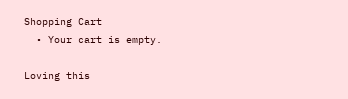Shopping Cart
  • Your cart is empty.

Loving this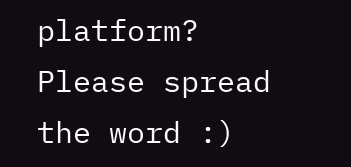platform? Please spread the word :)